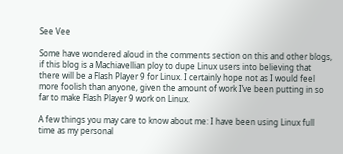See Vee

Some have wondered aloud in the comments section on this and other blogs, if this blog is a Machiavellian ploy to dupe Linux users into believing that there will be a Flash Player 9 for Linux. I certainly hope not as I would feel more foolish than anyone, given the amount of work I’ve been putting in so far to make Flash Player 9 work on Linux.

A few things you may care to know about me: I have been using Linux full time as my personal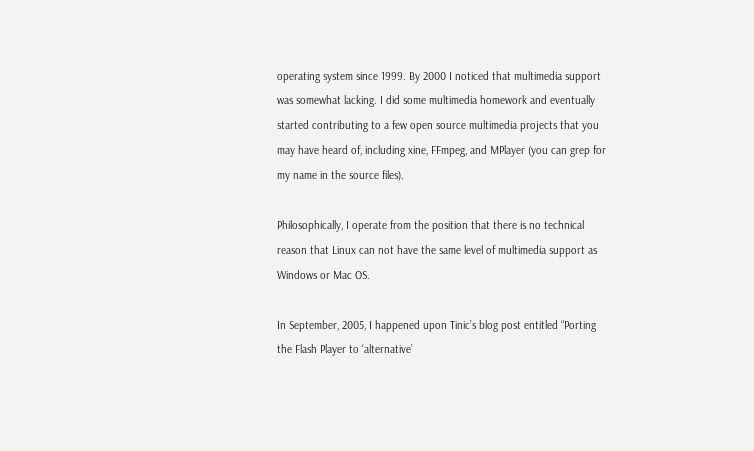operating system since 1999. By 2000 I noticed that multimedia support was somewhat lacking. I did some multimedia homework and eventually started contributing to a few open source multimedia projects that you may have heard of, including xine, FFmpeg, and MPlayer (you can grep for my name in the source files).

Philosophically, I operate from the position that there is no technical reason that Linux can not have the same level of multimedia support as Windows or Mac OS.

In September, 2005, I happened upon Tinic’s blog post entitled “Porting the Flash Player to ‘alternative’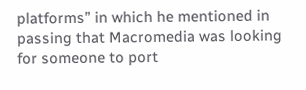platforms” in which he mentioned in passing that Macromedia was looking for someone to port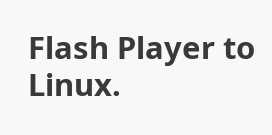Flash Player to Linux.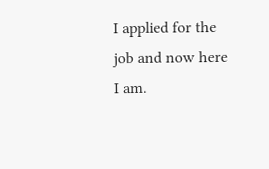I applied for the job and now here I am.